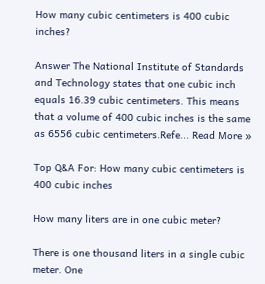How many cubic centimeters is 400 cubic inches?

Answer The National Institute of Standards and Technology states that one cubic inch equals 16.39 cubic centimeters. This means that a volume of 400 cubic inches is the same as 6556 cubic centimeters.Refe... Read More »

Top Q&A For: How many cubic centimeters is 400 cubic inches

How many liters are in one cubic meter?

There is one thousand liters in a single cubic meter. One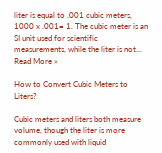liter is equal to .001 cubic meters, 1000 x .001= 1. The cubic meter is an SI unit used for scientific measurements, while the liter is not... Read More »

How to Convert Cubic Meters to Liters?

Cubic meters and liters both measure volume, though the liter is more commonly used with liquid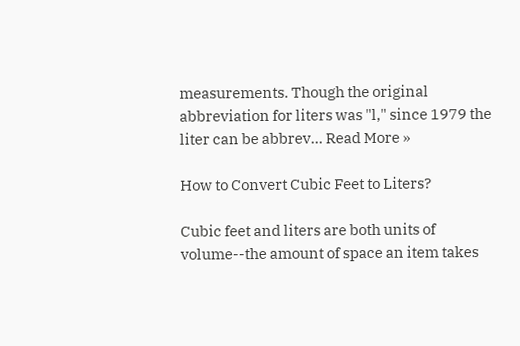measurements. Though the original abbreviation for liters was "l," since 1979 the liter can be abbrev... Read More »

How to Convert Cubic Feet to Liters?

Cubic feet and liters are both units of volume--the amount of space an item takes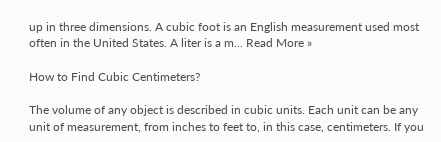up in three dimensions. A cubic foot is an English measurement used most often in the United States. A liter is a m... Read More »

How to Find Cubic Centimeters?

The volume of any object is described in cubic units. Each unit can be any unit of measurement, from inches to feet to, in this case, centimeters. If you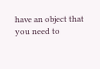have an object that you need to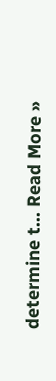determine t... Read More »